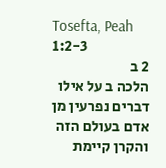Tosefta, Peah 1:2-3
2 ב
הלכה ב על אילו דברים נפרעין מן אדם בעולם הזה והקרן קיימת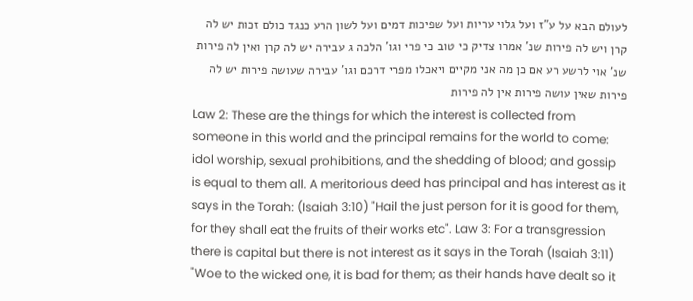לעולם הבא על ע"ז ועל גלוי עריות ועל שפיכות דמים ועל לשון הרע כנגד כולם זכות יש לה קרן ויש לה פירות שנ' אמרו צדיק כי טוב כי פרי וגו' הלכה ג עבירה יש לה קרן ואין לה פירות שנ' אוי לרשע רע אם כן מה אני מקיים ויאכלו מפרי דרכם וגו' עבירה שעושה פירות יש לה פירות שאין עושה פירות אין לה פירות
Law 2: These are the things for which the interest is collected from someone in this world and the principal remains for the world to come: idol worship, sexual prohibitions, and the shedding of blood; and gossip is equal to them all. A meritorious deed has principal and has interest as it says in the Torah: (Isaiah 3:10) "Hail the just person for it is good for them, for they shall eat the fruits of their works etc". Law 3: For a transgression there is capital but there is not interest as it says in the Torah (Isaiah 3:11) "Woe to the wicked one, it is bad for them; as their hands have dealt so it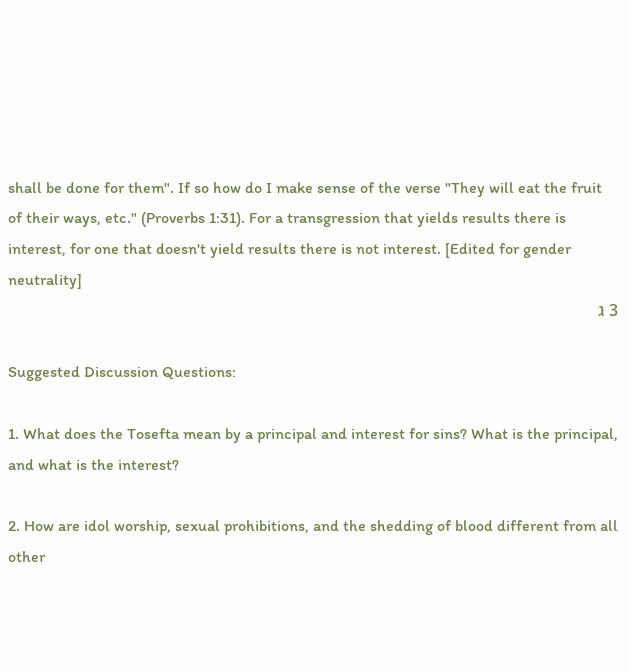shall be done for them". If so how do I make sense of the verse "They will eat the fruit of their ways, etc." (Proverbs 1:31). For a transgression that yields results there is interest, for one that doesn't yield results there is not interest. [Edited for gender neutrality]
3 ג

Suggested Discussion Questions:

1. What does the Tosefta mean by a principal and interest for sins? What is the principal, and what is the interest?

2. How are idol worship, sexual prohibitions, and the shedding of blood different from all other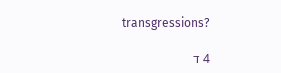transgressions?

4 ד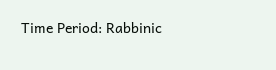Time Period: Rabbinic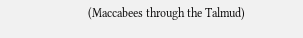(Maccabees through the Talmud)